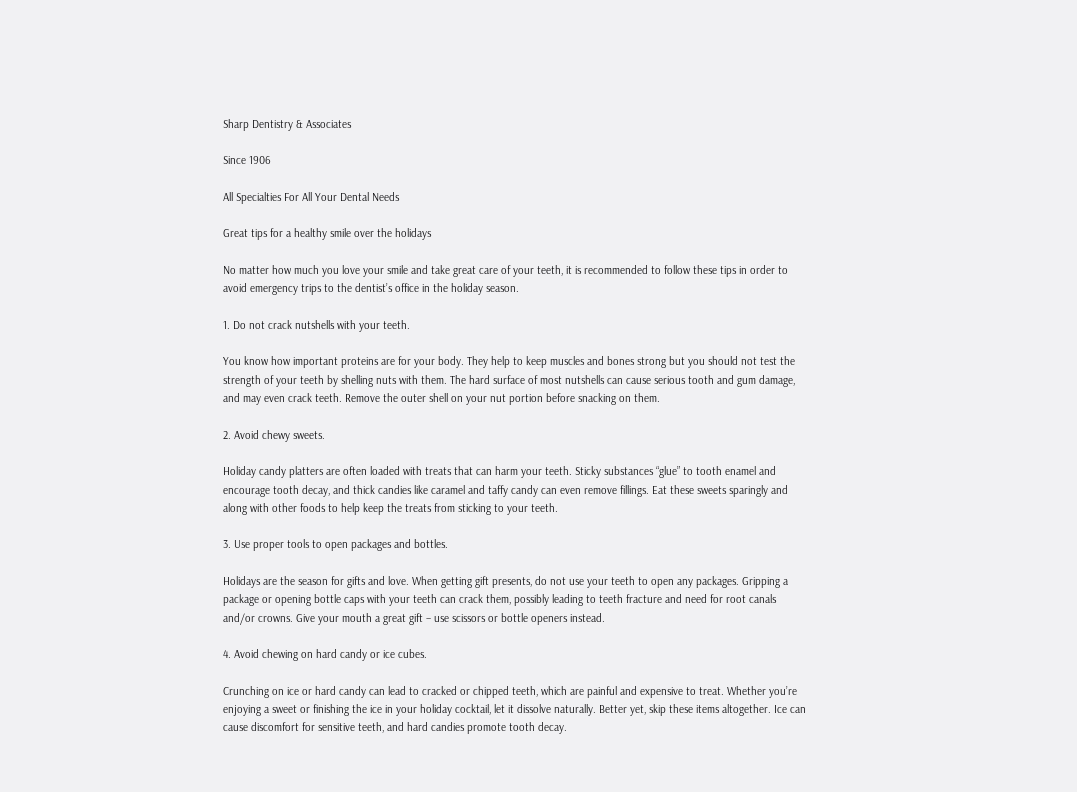Sharp Dentistry & Associates

Since 1906

All Specialties For All Your Dental Needs

Great tips for a healthy smile over the holidays

No matter how much you love your smile and take great care of your teeth, it is recommended to follow these tips in order to avoid emergency trips to the dentist’s office in the holiday season.

1. Do not crack nutshells with your teeth.

You know how important proteins are for your body. They help to keep muscles and bones strong but you should not test the strength of your teeth by shelling nuts with them. The hard surface of most nutshells can cause serious tooth and gum damage, and may even crack teeth. Remove the outer shell on your nut portion before snacking on them.

2. Avoid chewy sweets.

Holiday candy platters are often loaded with treats that can harm your teeth. Sticky substances “glue” to tooth enamel and encourage tooth decay, and thick candies like caramel and taffy candy can even remove fillings. Eat these sweets sparingly and along with other foods to help keep the treats from sticking to your teeth.

3. Use proper tools to open packages and bottles.

Holidays are the season for gifts and love. When getting gift presents, do not use your teeth to open any packages. Gripping a package or opening bottle caps with your teeth can crack them, possibly leading to teeth fracture and need for root canals and/or crowns. Give your mouth a great gift – use scissors or bottle openers instead.

4. Avoid chewing on hard candy or ice cubes.

Crunching on ice or hard candy can lead to cracked or chipped teeth, which are painful and expensive to treat. Whether you’re enjoying a sweet or finishing the ice in your holiday cocktail, let it dissolve naturally. Better yet, skip these items altogether. Ice can cause discomfort for sensitive teeth, and hard candies promote tooth decay.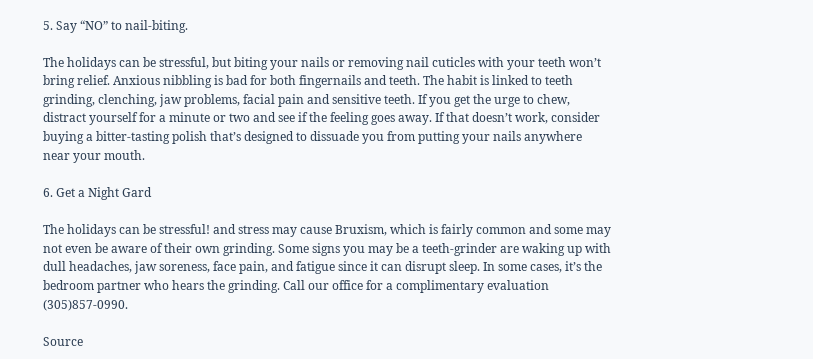5. Say “NO” to nail-biting.

The holidays can be stressful, but biting your nails or removing nail cuticles with your teeth won’t bring relief. Anxious nibbling is bad for both fingernails and teeth. The habit is linked to teeth grinding, clenching, jaw problems, facial pain and sensitive teeth. If you get the urge to chew, distract yourself for a minute or two and see if the feeling goes away. If that doesn’t work, consider buying a bitter-tasting polish that’s designed to dissuade you from putting your nails anywhere near your mouth.

6. Get a Night Gard

The holidays can be stressful! and stress may cause Bruxism, which is fairly common and some may not even be aware of their own grinding. Some signs you may be a teeth-grinder are waking up with dull headaches, jaw soreness, face pain, and fatigue since it can disrupt sleep. In some cases, it’s the bedroom partner who hears the grinding. Call our office for a complimentary evaluation (305)857-0990.

Source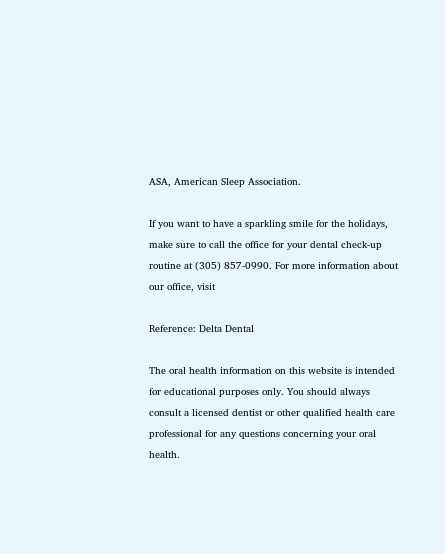ASA, American Sleep Association.

If you want to have a sparkling smile for the holidays, make sure to call the office for your dental check-up routine at (305) 857-0990. For more information about our office, visit

Reference: Delta Dental

The oral health information on this website is intended for educational purposes only. You should always consult a licensed dentist or other qualified health care professional for any questions concerning your oral health.